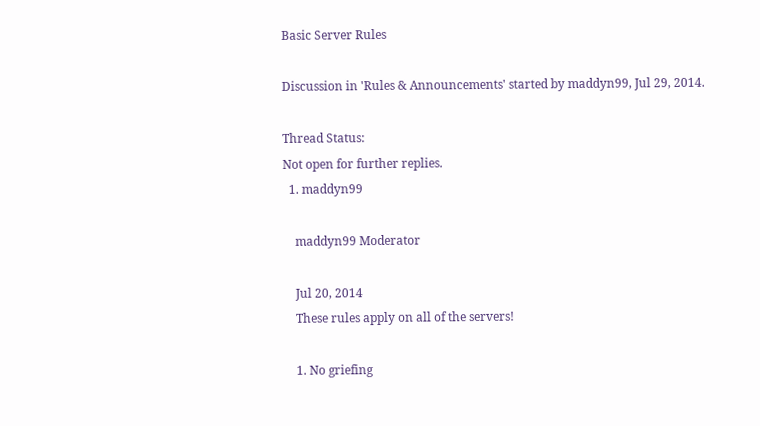Basic Server Rules

Discussion in 'Rules & Announcements' started by maddyn99, Jul 29, 2014.

Thread Status:
Not open for further replies.
  1. maddyn99

    maddyn99 Moderator

    Jul 20, 2014
    These rules apply on all of the servers!

    1. No griefing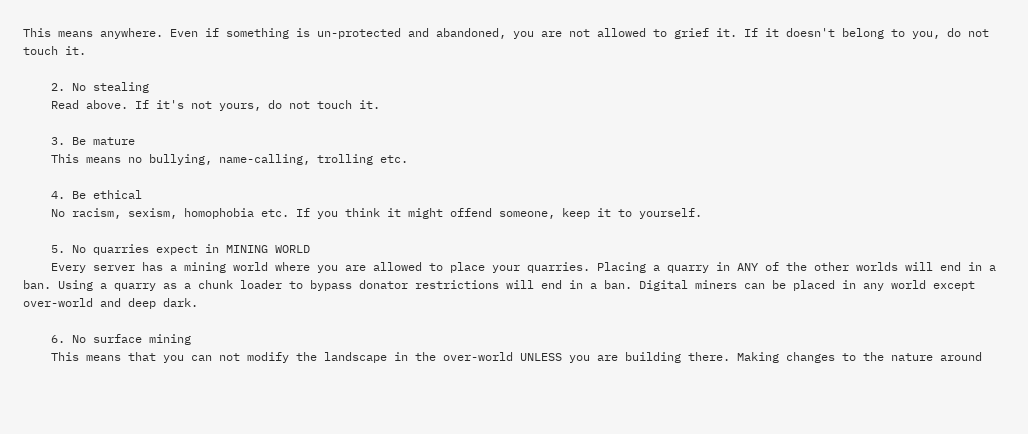This means anywhere. Even if something is un-protected and abandoned, you are not allowed to grief it. If it doesn't belong to you, do not touch it.

    2. No stealing
    Read above. If it's not yours, do not touch it.

    3. Be mature
    This means no bullying, name-calling, trolling etc.

    4. Be ethical
    No racism, sexism, homophobia etc. If you think it might offend someone, keep it to yourself.

    5. No quarries expect in MINING WORLD
    Every server has a mining world where you are allowed to place your quarries. Placing a quarry in ANY of the other worlds will end in a ban. Using a quarry as a chunk loader to bypass donator restrictions will end in a ban. Digital miners can be placed in any world except over-world and deep dark.

    6. No surface mining
    This means that you can not modify the landscape in the over-world UNLESS you are building there. Making changes to the nature around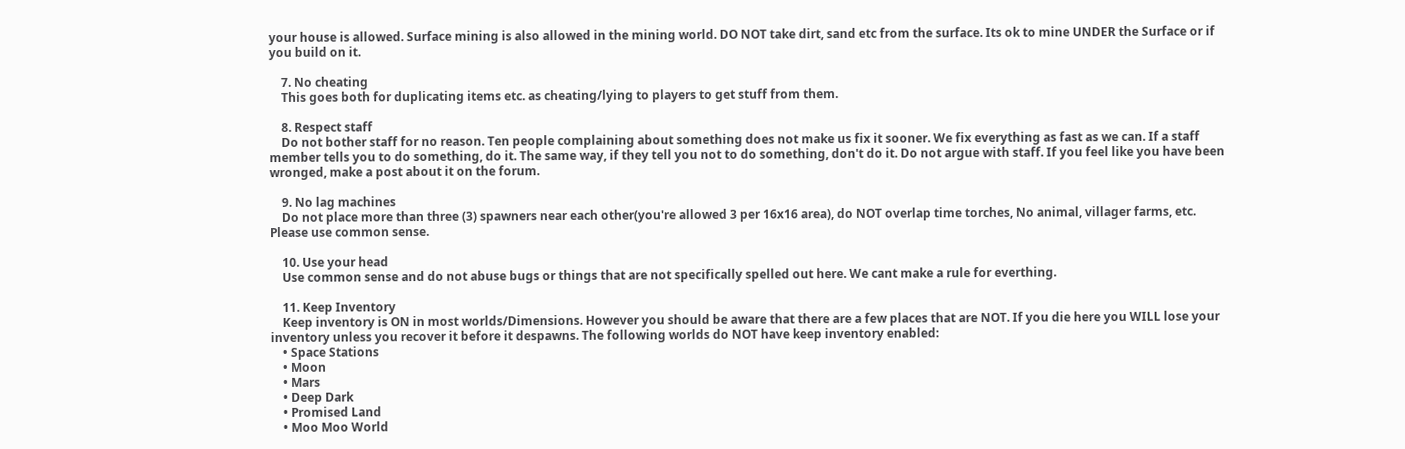your house is allowed. Surface mining is also allowed in the mining world. DO NOT take dirt, sand etc from the surface. Its ok to mine UNDER the Surface or if you build on it.

    7. No cheating
    This goes both for duplicating items etc. as cheating/lying to players to get stuff from them.

    8. Respect staff
    Do not bother staff for no reason. Ten people complaining about something does not make us fix it sooner. We fix everything as fast as we can. If a staff member tells you to do something, do it. The same way, if they tell you not to do something, don't do it. Do not argue with staff. If you feel like you have been wronged, make a post about it on the forum.

    9. No lag machines
    Do not place more than three (3) spawners near each other(you're allowed 3 per 16x16 area), do NOT overlap time torches, No animal, villager farms, etc. Please use common sense.

    10. Use your head
    Use common sense and do not abuse bugs or things that are not specifically spelled out here. We cant make a rule for everthing.

    11. Keep Inventory
    Keep inventory is ON in most worlds/Dimensions. However you should be aware that there are a few places that are NOT. If you die here you WILL lose your inventory unless you recover it before it despawns. The following worlds do NOT have keep inventory enabled:
    • Space Stations
    • Moon
    • Mars
    • Deep Dark
    • Promised Land
    • Moo Moo World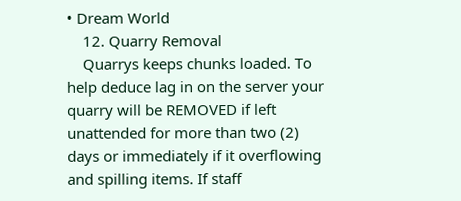• Dream World
    12. Quarry Removal
    Quarrys keeps chunks loaded. To help deduce lag in on the server your quarry will be REMOVED if left unattended for more than two (2) days or immediately if it overflowing and spilling items. If staff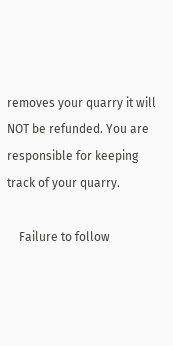removes your quarry it will NOT be refunded. You are responsible for keeping track of your quarry.

    Failure to follow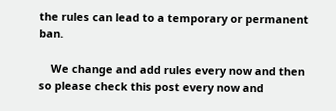the rules can lead to a temporary or permanent ban.

    We change and add rules every now and then so please check this post every now and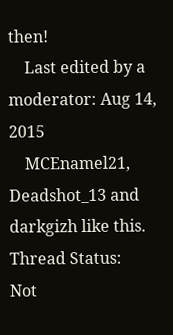then!
    Last edited by a moderator: Aug 14, 2015
    MCEnamel21, Deadshot_13 and darkgizh like this.
Thread Status:
Not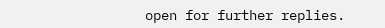open for further replies.